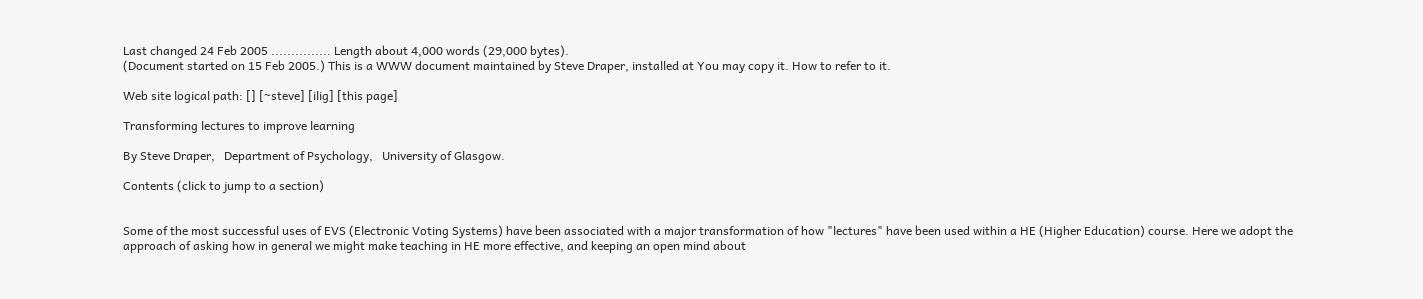Last changed 24 Feb 2005 ............... Length about 4,000 words (29,000 bytes).
(Document started on 15 Feb 2005.) This is a WWW document maintained by Steve Draper, installed at You may copy it. How to refer to it.

Web site logical path: [] [~steve] [ilig] [this page]

Transforming lectures to improve learning

By Steve Draper,   Department of Psychology,   University of Glasgow.

Contents (click to jump to a section)


Some of the most successful uses of EVS (Electronic Voting Systems) have been associated with a major transformation of how "lectures" have been used within a HE (Higher Education) course. Here we adopt the approach of asking how in general we might make teaching in HE more effective, and keeping an open mind about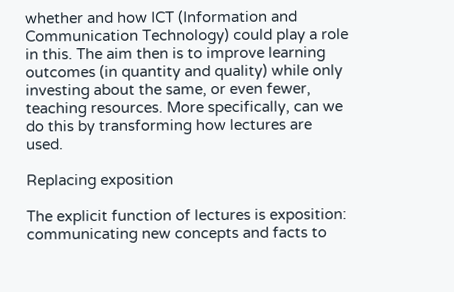whether and how ICT (Information and Communication Technology) could play a role in this. The aim then is to improve learning outcomes (in quantity and quality) while only investing about the same, or even fewer, teaching resources. More specifically, can we do this by transforming how lectures are used.

Replacing exposition

The explicit function of lectures is exposition: communicating new concepts and facts to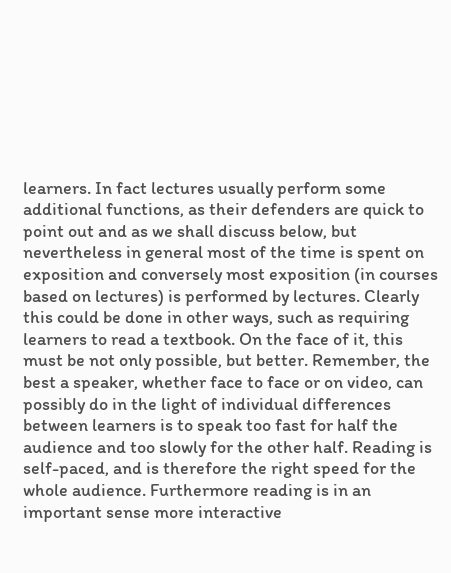learners. In fact lectures usually perform some additional functions, as their defenders are quick to point out and as we shall discuss below, but nevertheless in general most of the time is spent on exposition and conversely most exposition (in courses based on lectures) is performed by lectures. Clearly this could be done in other ways, such as requiring learners to read a textbook. On the face of it, this must be not only possible, but better. Remember, the best a speaker, whether face to face or on video, can possibly do in the light of individual differences between learners is to speak too fast for half the audience and too slowly for the other half. Reading is self-paced, and is therefore the right speed for the whole audience. Furthermore reading is in an important sense more interactive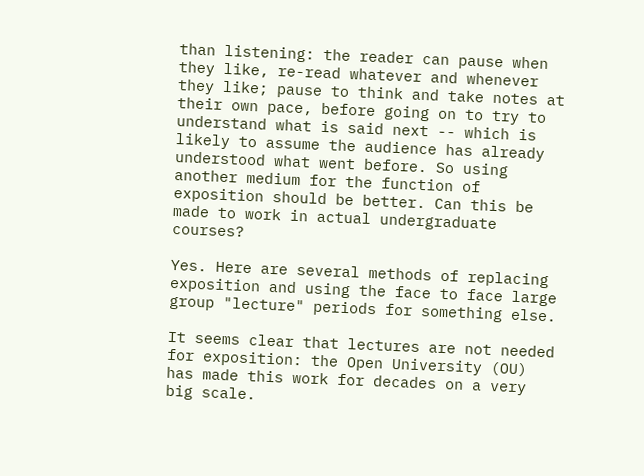than listening: the reader can pause when they like, re-read whatever and whenever they like; pause to think and take notes at their own pace, before going on to try to understand what is said next -- which is likely to assume the audience has already understood what went before. So using another medium for the function of exposition should be better. Can this be made to work in actual undergraduate courses?

Yes. Here are several methods of replacing exposition and using the face to face large group "lecture" periods for something else.

It seems clear that lectures are not needed for exposition: the Open University (OU) has made this work for decades on a very big scale.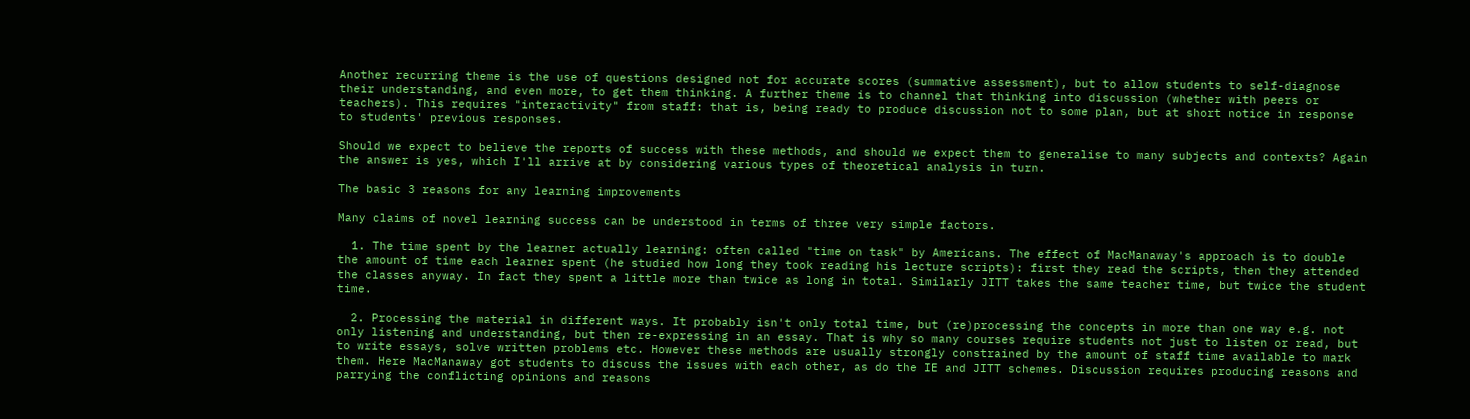Another recurring theme is the use of questions designed not for accurate scores (summative assessment), but to allow students to self-diagnose their understanding, and even more, to get them thinking. A further theme is to channel that thinking into discussion (whether with peers or teachers). This requires "interactivity" from staff: that is, being ready to produce discussion not to some plan, but at short notice in response to students' previous responses.

Should we expect to believe the reports of success with these methods, and should we expect them to generalise to many subjects and contexts? Again the answer is yes, which I'll arrive at by considering various types of theoretical analysis in turn.

The basic 3 reasons for any learning improvements

Many claims of novel learning success can be understood in terms of three very simple factors.

  1. The time spent by the learner actually learning: often called "time on task" by Americans. The effect of MacManaway's approach is to double the amount of time each learner spent (he studied how long they took reading his lecture scripts): first they read the scripts, then they attended the classes anyway. In fact they spent a little more than twice as long in total. Similarly JITT takes the same teacher time, but twice the student time.

  2. Processing the material in different ways. It probably isn't only total time, but (re)processing the concepts in more than one way e.g. not only listening and understanding, but then re-expressing in an essay. That is why so many courses require students not just to listen or read, but to write essays, solve written problems etc. However these methods are usually strongly constrained by the amount of staff time available to mark them. Here MacManaway got students to discuss the issues with each other, as do the IE and JITT schemes. Discussion requires producing reasons and parrying the conflicting opinions and reasons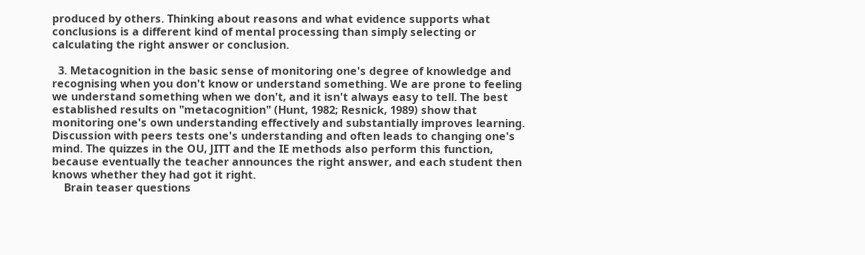produced by others. Thinking about reasons and what evidence supports what conclusions is a different kind of mental processing than simply selecting or calculating the right answer or conclusion.

  3. Metacognition in the basic sense of monitoring one's degree of knowledge and recognising when you don't know or understand something. We are prone to feeling we understand something when we don't, and it isn't always easy to tell. The best established results on "metacognition" (Hunt, 1982; Resnick, 1989) show that monitoring one's own understanding effectively and substantially improves learning. Discussion with peers tests one's understanding and often leads to changing one's mind. The quizzes in the OU, JITT and the IE methods also perform this function, because eventually the teacher announces the right answer, and each student then knows whether they had got it right.
    Brain teaser questions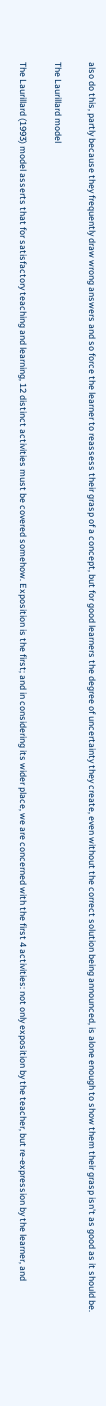also do this, partly because they frequently draw wrong answers and so force the learner to reassess their grasp of a concept, but for good learners the degree of uncertainty they create, even without the correct solution being announced, is alone enough to show them their grasp isn't as good as it should be.

The Laurillard model

The Laurillard (1993) model asserts that for satisfactory teaching and learning, 12 distinct activities must be covered somehow. Exposition is the first; and in considering its wider place, we are concerned with the first 4 activities: not only exposition by the teacher, but re-expression by the learner, and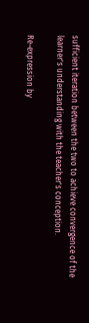sufficient iteration between the two to achieve convergence of the learner's understanding with the teacher's conception.

Re-expression by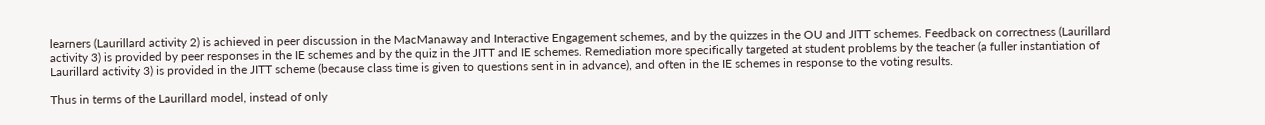learners (Laurillard activity 2) is achieved in peer discussion in the MacManaway and Interactive Engagement schemes, and by the quizzes in the OU and JITT schemes. Feedback on correctness (Laurillard activity 3) is provided by peer responses in the IE schemes and by the quiz in the JITT and IE schemes. Remediation more specifically targeted at student problems by the teacher (a fuller instantiation of Laurillard activity 3) is provided in the JITT scheme (because class time is given to questions sent in in advance), and often in the IE schemes in response to the voting results.

Thus in terms of the Laurillard model, instead of only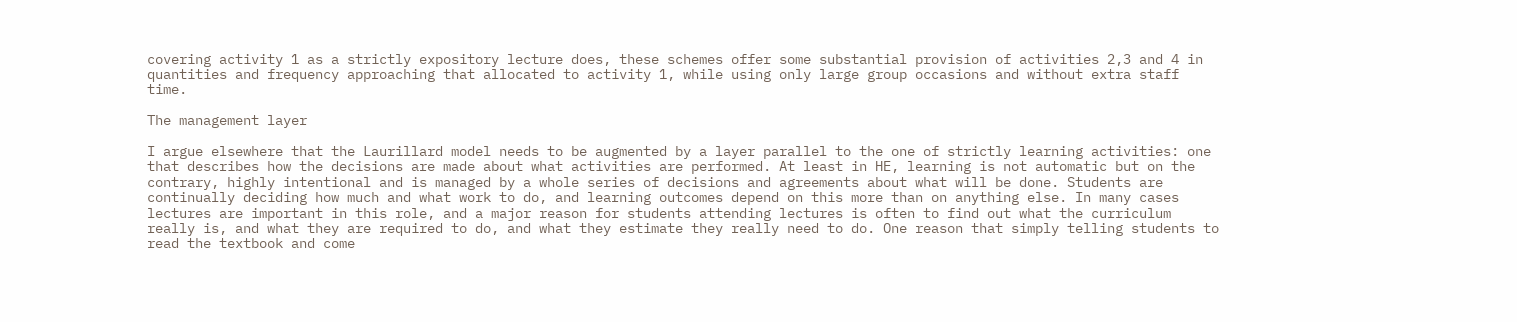covering activity 1 as a strictly expository lecture does, these schemes offer some substantial provision of activities 2,3 and 4 in quantities and frequency approaching that allocated to activity 1, while using only large group occasions and without extra staff time.

The management layer

I argue elsewhere that the Laurillard model needs to be augmented by a layer parallel to the one of strictly learning activities: one that describes how the decisions are made about what activities are performed. At least in HE, learning is not automatic but on the contrary, highly intentional and is managed by a whole series of decisions and agreements about what will be done. Students are continually deciding how much and what work to do, and learning outcomes depend on this more than on anything else. In many cases lectures are important in this role, and a major reason for students attending lectures is often to find out what the curriculum really is, and what they are required to do, and what they estimate they really need to do. One reason that simply telling students to read the textbook and come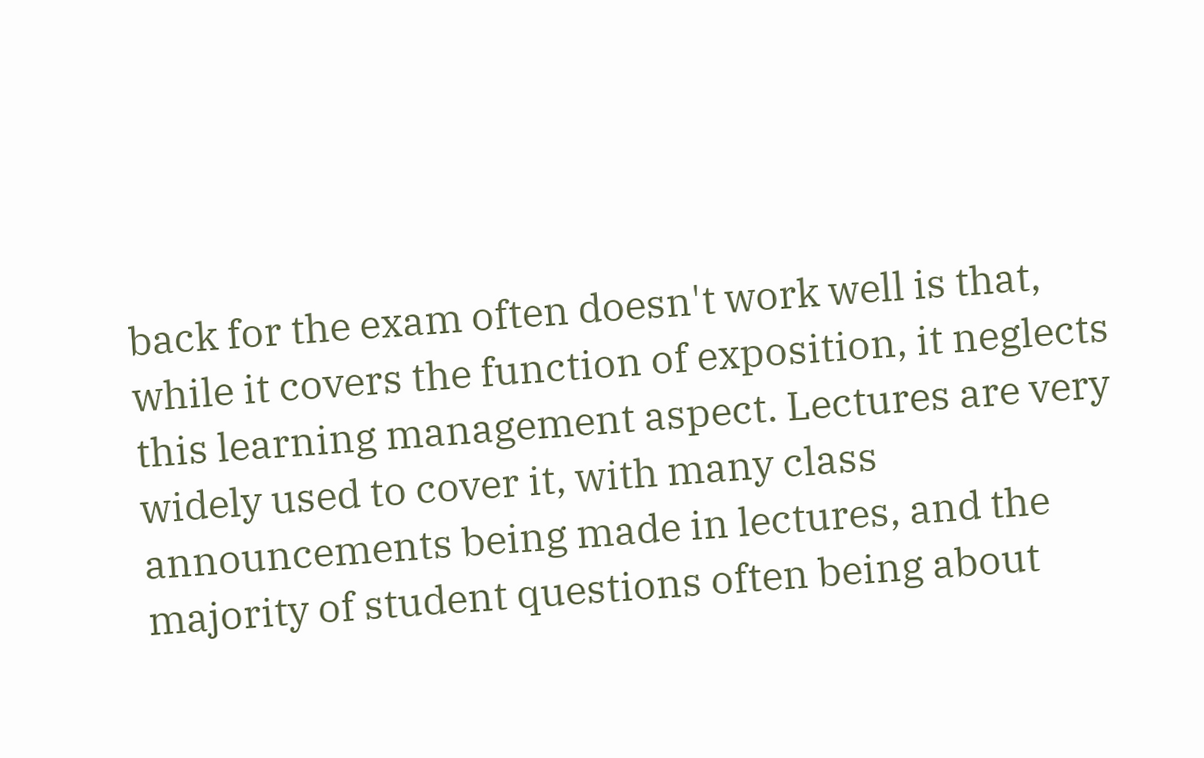back for the exam often doesn't work well is that, while it covers the function of exposition, it neglects this learning management aspect. Lectures are very widely used to cover it, with many class announcements being made in lectures, and the majority of student questions often being about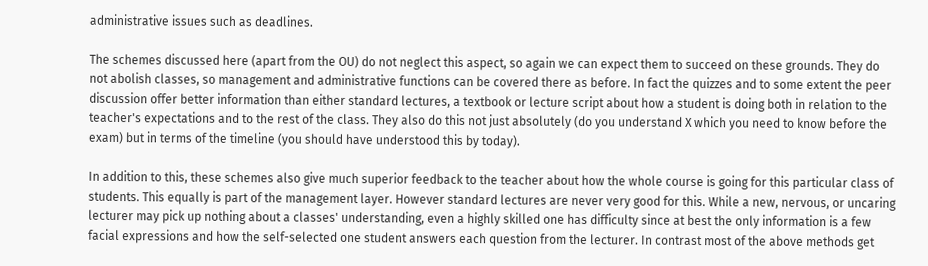administrative issues such as deadlines.

The schemes discussed here (apart from the OU) do not neglect this aspect, so again we can expect them to succeed on these grounds. They do not abolish classes, so management and administrative functions can be covered there as before. In fact the quizzes and to some extent the peer discussion offer better information than either standard lectures, a textbook or lecture script about how a student is doing both in relation to the teacher's expectations and to the rest of the class. They also do this not just absolutely (do you understand X which you need to know before the exam) but in terms of the timeline (you should have understood this by today).

In addition to this, these schemes also give much superior feedback to the teacher about how the whole course is going for this particular class of students. This equally is part of the management layer. However standard lectures are never very good for this. While a new, nervous, or uncaring lecturer may pick up nothing about a classes' understanding, even a highly skilled one has difficulty since at best the only information is a few facial expressions and how the self-selected one student answers each question from the lecturer. In contrast most of the above methods get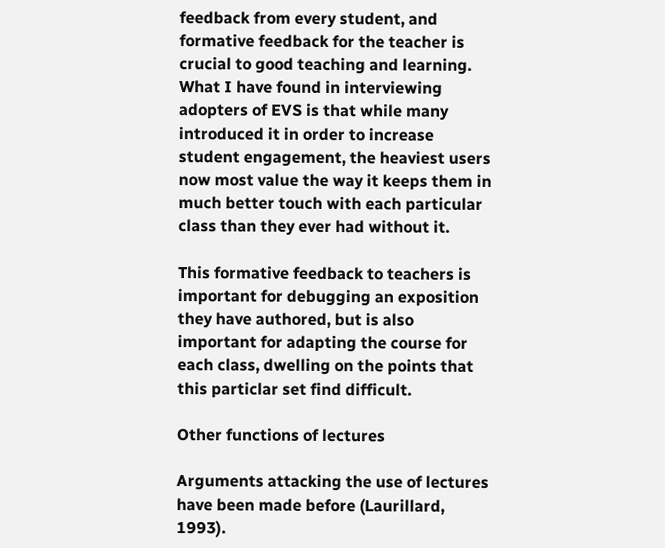feedback from every student, and formative feedback for the teacher is crucial to good teaching and learning. What I have found in interviewing adopters of EVS is that while many introduced it in order to increase student engagement, the heaviest users now most value the way it keeps them in much better touch with each particular class than they ever had without it.

This formative feedback to teachers is important for debugging an exposition they have authored, but is also important for adapting the course for each class, dwelling on the points that this particlar set find difficult.

Other functions of lectures

Arguments attacking the use of lectures have been made before (Laurillard, 1993).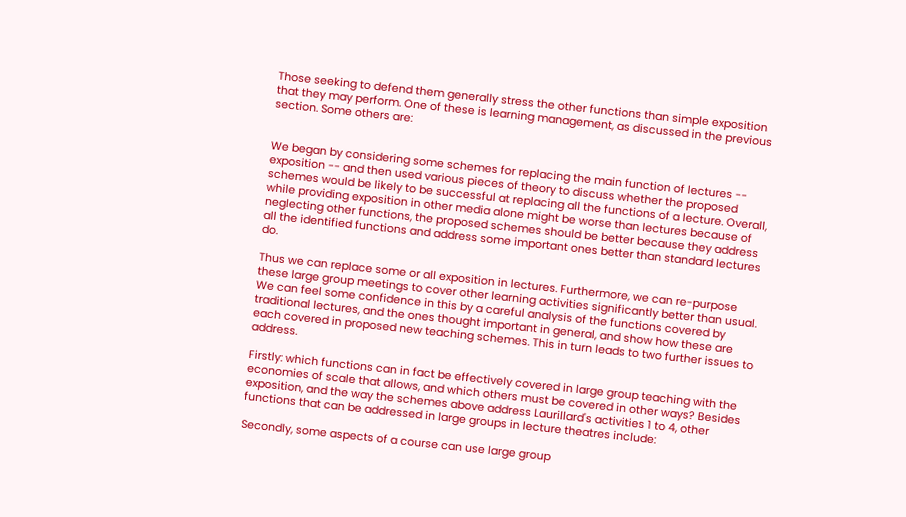Those seeking to defend them generally stress the other functions than simple exposition that they may perform. One of these is learning management, as discussed in the previous section. Some others are:


We began by considering some schemes for replacing the main function of lectures -- exposition -- and then used various pieces of theory to discuss whether the proposed schemes would be likely to be successful at replacing all the functions of a lecture. Overall, while providing exposition in other media alone might be worse than lectures because of neglecting other functions, the proposed schemes should be better because they address all the identified functions and address some important ones better than standard lectures do.

Thus we can replace some or all exposition in lectures. Furthermore, we can re-purpose these large group meetings to cover other learning activities significantly better than usual. We can feel some confidence in this by a careful analysis of the functions covered by traditional lectures, and the ones thought important in general, and show how these are each covered in proposed new teaching schemes. This in turn leads to two further issues to address.

Firstly: which functions can in fact be effectively covered in large group teaching with the economies of scale that allows, and which others must be covered in other ways? Besides exposition, and the way the schemes above address Laurillard's activities 1 to 4, other functions that can be addressed in large groups in lecture theatres include:

Secondly, some aspects of a course can use large group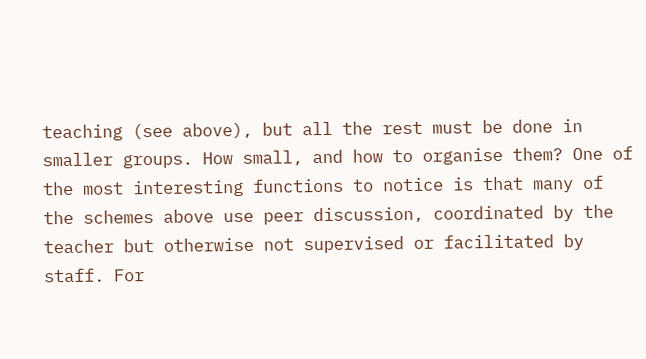teaching (see above), but all the rest must be done in smaller groups. How small, and how to organise them? One of the most interesting functions to notice is that many of the schemes above use peer discussion, coordinated by the teacher but otherwise not supervised or facilitated by staff. For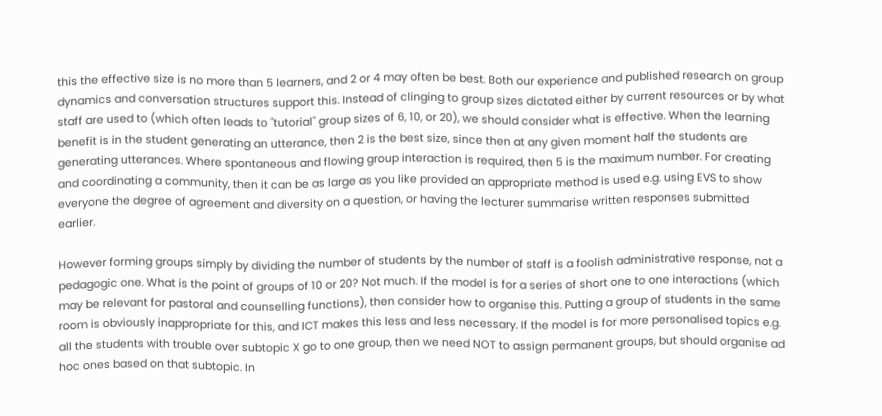this the effective size is no more than 5 learners, and 2 or 4 may often be best. Both our experience and published research on group dynamics and conversation structures support this. Instead of clinging to group sizes dictated either by current resources or by what staff are used to (which often leads to "tutorial" group sizes of 6, 10, or 20), we should consider what is effective. When the learning benefit is in the student generating an utterance, then 2 is the best size, since then at any given moment half the students are generating utterances. Where spontaneous and flowing group interaction is required, then 5 is the maximum number. For creating and coordinating a community, then it can be as large as you like provided an appropriate method is used e.g. using EVS to show everyone the degree of agreement and diversity on a question, or having the lecturer summarise written responses submitted earlier.

However forming groups simply by dividing the number of students by the number of staff is a foolish administrative response, not a pedagogic one. What is the point of groups of 10 or 20? Not much. If the model is for a series of short one to one interactions (which may be relevant for pastoral and counselling functions), then consider how to organise this. Putting a group of students in the same room is obviously inappropriate for this, and ICT makes this less and less necessary. If the model is for more personalised topics e.g. all the students with trouble over subtopic X go to one group, then we need NOT to assign permanent groups, but should organise ad hoc ones based on that subtopic. In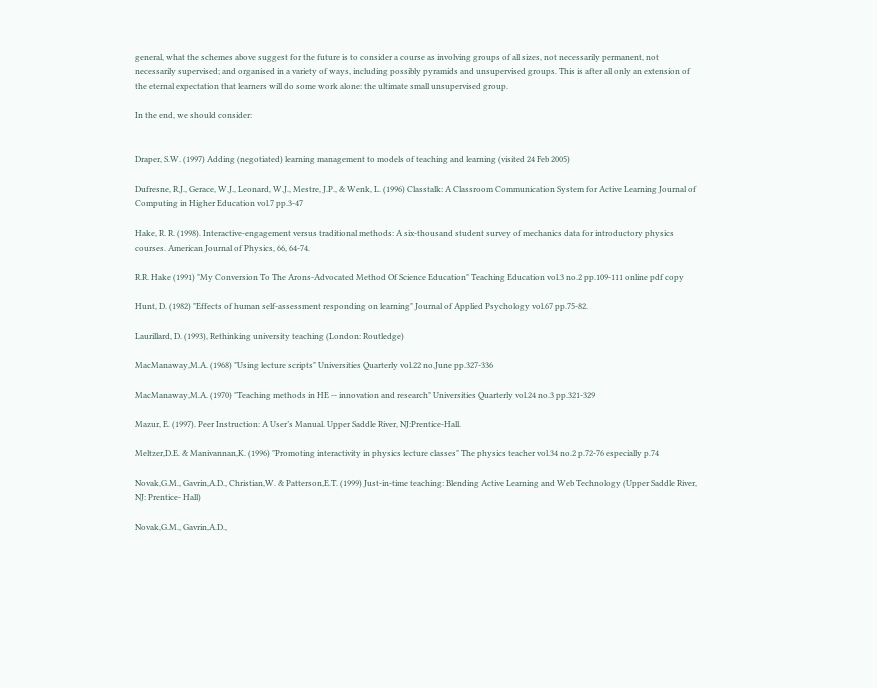general, what the schemes above suggest for the future is to consider a course as involving groups of all sizes, not necessarily permanent, not necessarily supervised; and organised in a variety of ways, including possibly pyramids and unsupervised groups. This is after all only an extension of the eternal expectation that learners will do some work alone: the ultimate small unsupervised group.

In the end, we should consider:


Draper, S.W. (1997) Adding (negotiated) learning management to models of teaching and learning (visited 24 Feb 2005)

Dufresne, R.J., Gerace, W.J., Leonard, W.J., Mestre, J.P., & Wenk, L. (1996) Classtalk: A Classroom Communication System for Active Learning Journal of Computing in Higher Education vol.7 pp.3-47

Hake, R. R. (1998). Interactive-engagement versus traditional methods: A six-thousand student survey of mechanics data for introductory physics courses. American Journal of Physics, 66, 64-74.

R.R. Hake (1991) "My Conversion To The Arons-Advocated Method Of Science Education" Teaching Education vol.3 no.2 pp.109-111 online pdf copy

Hunt, D. (1982) "Effects of human self-assessment responding on learning" Journal of Applied Psychology vol.67 pp.75-82.

Laurillard, D. (1993), Rethinking university teaching (London: Routledge)

MacManaway,M.A. (1968) "Using lecture scripts" Universities Quarterly vol.22 no.June pp.327-336

MacManaway,M.A. (1970) "Teaching methods in HE -- innovation and research" Universities Quarterly vol.24 no.3 pp.321-329

Mazur, E. (1997). Peer Instruction: A User’s Manual. Upper Saddle River, NJ:Prentice-Hall.

Meltzer,D.E. & Manivannan,K. (1996) "Promoting interactivity in physics lecture classes" The physics teacher vol.34 no.2 p.72-76 especially p.74

Novak,G.M., Gavrin,A.D., Christian,W. & Patterson,E.T. (1999) Just-in-time teaching: Blending Active Learning and Web Technology (Upper Saddle River, NJ: Prentice- Hall)

Novak,G.M., Gavrin,A.D.,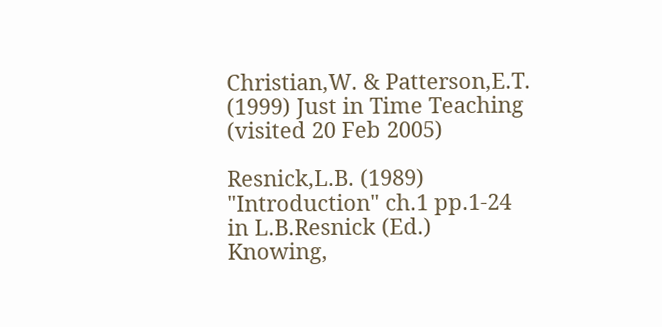Christian,W. & Patterson,E.T. (1999) Just in Time Teaching (visited 20 Feb 2005)

Resnick,L.B. (1989) "Introduction" ch.1 pp.1-24 in L.B.Resnick (Ed.) Knowing,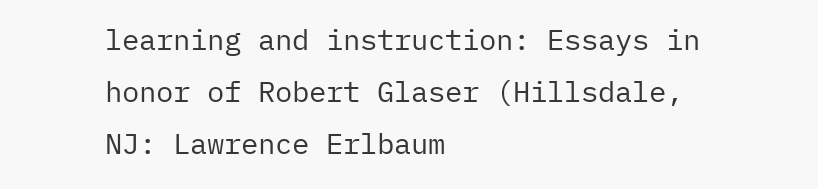learning and instruction: Essays in honor of Robert Glaser (Hillsdale, NJ: Lawrence Erlbaum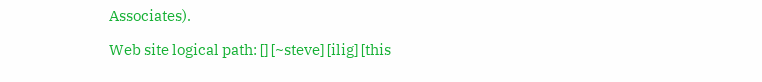Associates).

Web site logical path: [] [~steve] [ilig] [this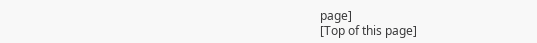page]
[Top of this page]